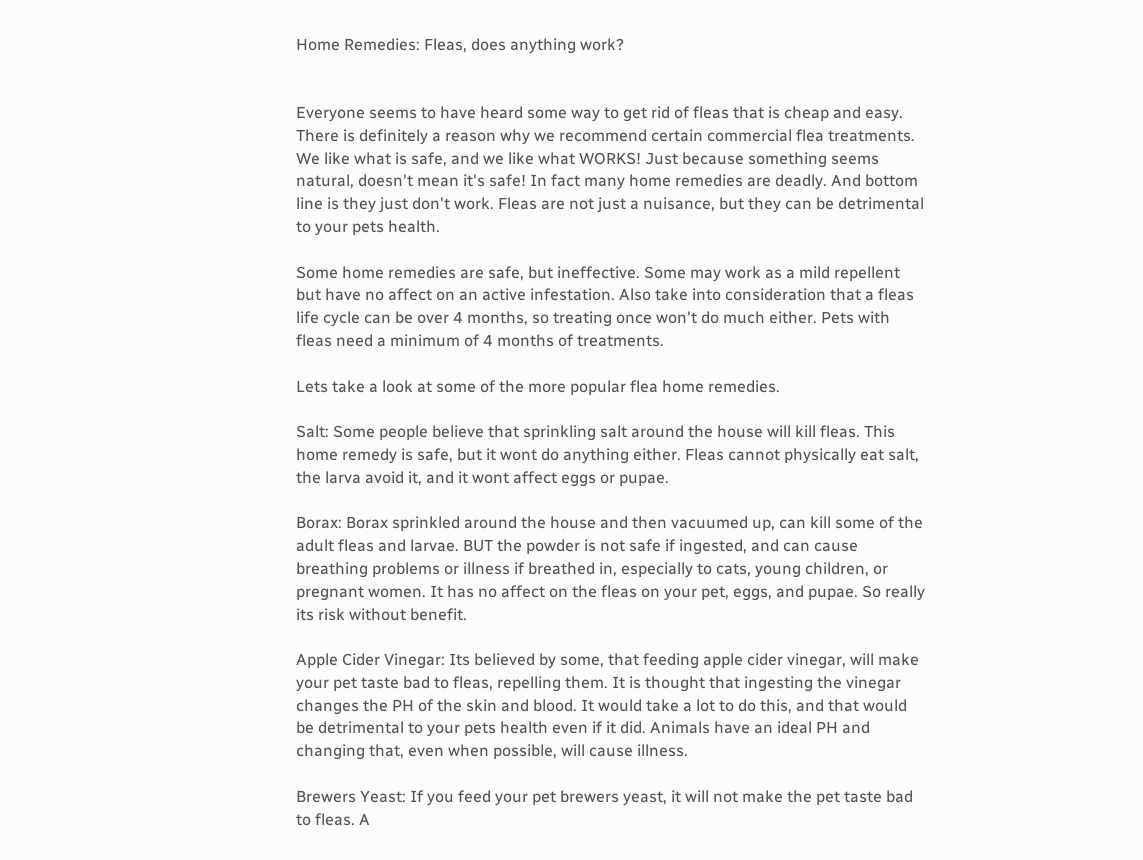Home Remedies: Fleas, does anything work?


Everyone seems to have heard some way to get rid of fleas that is cheap and easy. There is definitely a reason why we recommend certain commercial flea treatments. We like what is safe, and we like what WORKS! Just because something seems natural, doesn't mean it's safe! In fact many home remedies are deadly. And bottom line is they just don't work. Fleas are not just a nuisance, but they can be detrimental to your pets health.

Some home remedies are safe, but ineffective. Some may work as a mild repellent but have no affect on an active infestation. Also take into consideration that a fleas life cycle can be over 4 months, so treating once won't do much either. Pets with fleas need a minimum of 4 months of treatments.

Lets take a look at some of the more popular flea home remedies.

Salt: Some people believe that sprinkling salt around the house will kill fleas. This home remedy is safe, but it wont do anything either. Fleas cannot physically eat salt, the larva avoid it, and it wont affect eggs or pupae.

Borax: Borax sprinkled around the house and then vacuumed up, can kill some of the adult fleas and larvae. BUT the powder is not safe if ingested, and can cause breathing problems or illness if breathed in, especially to cats, young children, or pregnant women. It has no affect on the fleas on your pet, eggs, and pupae. So really its risk without benefit.

Apple Cider Vinegar: Its believed by some, that feeding apple cider vinegar, will make your pet taste bad to fleas, repelling them. It is thought that ingesting the vinegar changes the PH of the skin and blood. It would take a lot to do this, and that would be detrimental to your pets health even if it did. Animals have an ideal PH and changing that, even when possible, will cause illness.

Brewers Yeast: If you feed your pet brewers yeast, it will not make the pet taste bad to fleas. A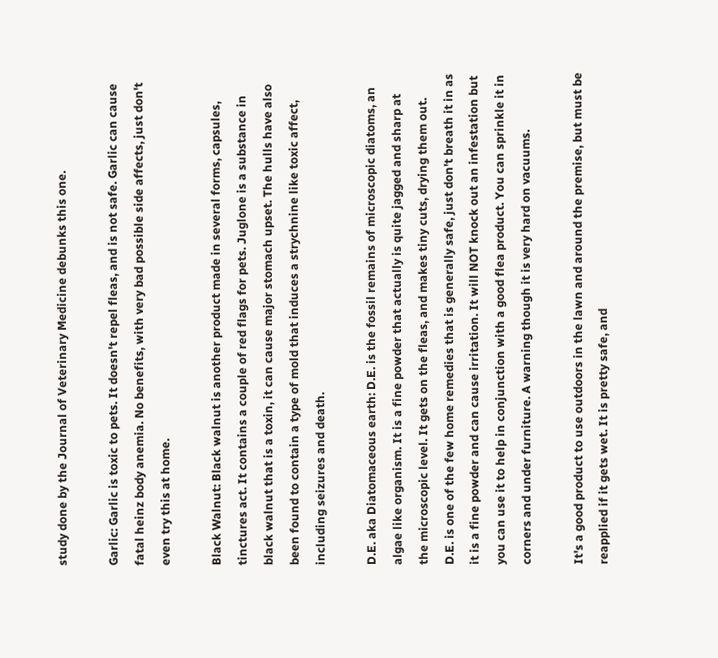study done by the Journal of Veterinary Medicine debunks this one.

Garlic: Garlic is toxic to pets. It doesn't repel fleas, and is not safe. Garlic can cause fatal heinz body anemia. No benefits, with very bad possible side affects, just don't even try this at home.

Black Walnut: Black walnut is another product made in several forms, capsules, tinctures act. It contains a couple of red flags for pets. Juglone is a substance in black walnut that is a toxin, it can cause major stomach upset. The hulls have also been found to contain a type of mold that induces a strychnine like toxic affect, including seizures and death.

D.E. aka Diatomaceous earth: D.E. is the fossil remains of microscopic diatoms, an algae like organism. It is a fine powder that actually is quite jagged and sharp at the microscopic level. It gets on the fleas, and makes tiny cuts, drying them out. D.E. is one of the few home remedies that is generally safe, just don't breath it in as it is a fine powder and can cause irritation. It will NOT knock out an infestation but you can use it to help in conjunction with a good flea product. You can sprinkle it in corners and under furniture. A warning though it is very hard on vacuums.

It's a good product to use outdoors in the lawn and around the premise, but must be reapplied if it gets wet. It is pretty safe, and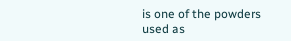is one of the powders used as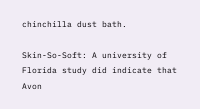chinchilla dust bath.

Skin-So-Soft: A university of Florida study did indicate that Avon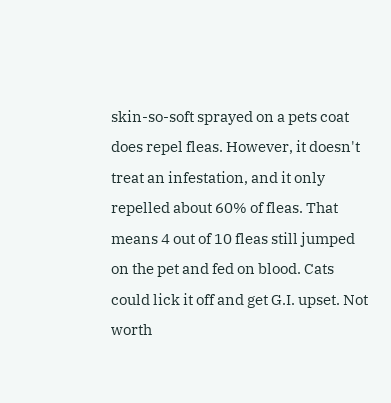skin-so-soft sprayed on a pets coat does repel fleas. However, it doesn't treat an infestation, and it only repelled about 60% of fleas. That means 4 out of 10 fleas still jumped on the pet and fed on blood. Cats could lick it off and get G.I. upset. Not worth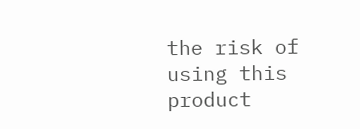the risk of using this product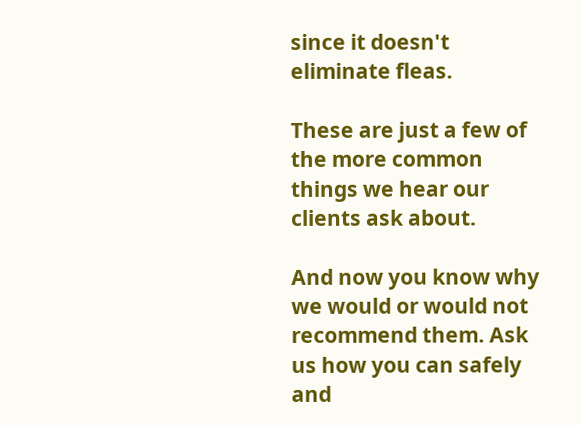since it doesn't eliminate fleas.

These are just a few of the more common things we hear our clients ask about.

And now you know why we would or would not recommend them. Ask us how you can safely and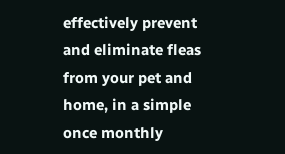effectively prevent and eliminate fleas from your pet and home, in a simple once monthly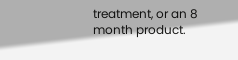treatment, or an 8 month product.